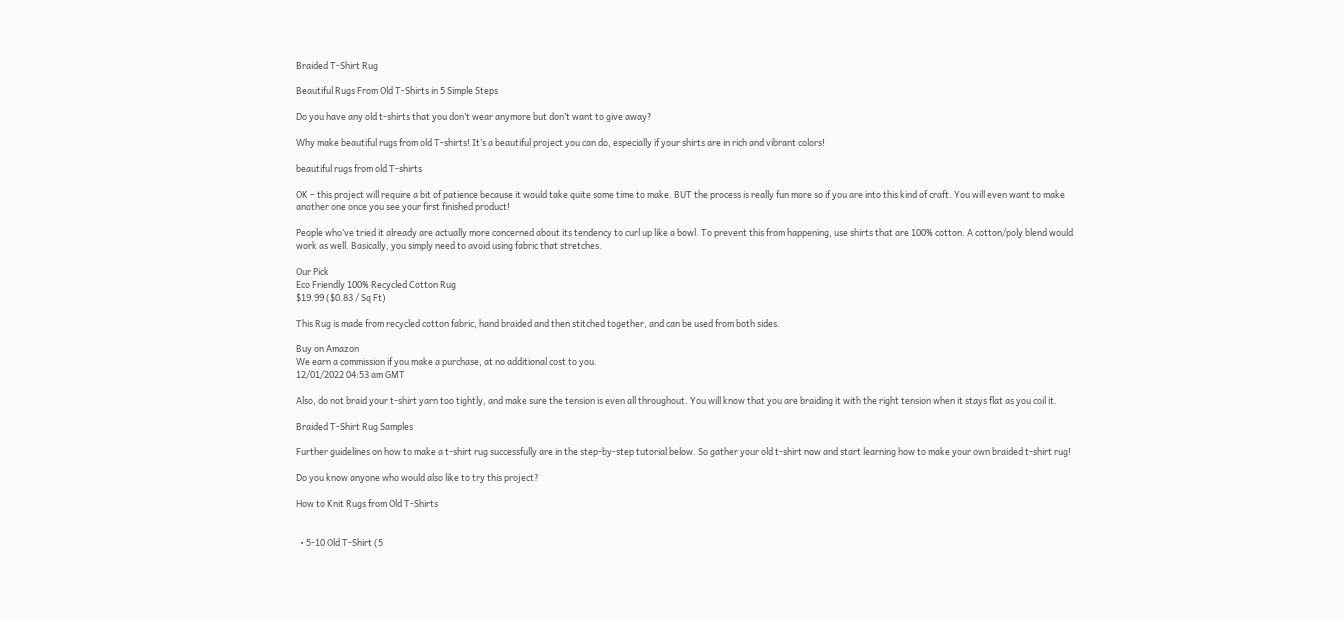Braided T-Shirt Rug

Beautiful Rugs From Old T-Shirts in 5 Simple Steps

Do you have any old t-shirts that you don’t wear anymore but don’t want to give away?

Why make beautiful rugs from old T-shirts! It’s a beautiful project you can do, especially if your shirts are in rich and vibrant colors!

beautiful rugs from old T-shirts

OK – this project will require a bit of patience because it would take quite some time to make. BUT the process is really fun more so if you are into this kind of craft. You will even want to make another one once you see your first finished product!

People who’ve tried it already are actually more concerned about its tendency to curl up like a bowl. To prevent this from happening, use shirts that are 100% cotton. A cotton/poly blend would work as well. Basically, you simply need to avoid using fabric that stretches.

Our Pick
Eco Friendly 100% Recycled Cotton Rug
$19.99 ($0.83 / Sq Ft)

This Rug is made from recycled cotton fabric, hand braided and then stitched together, and can be used from both sides.

Buy on Amazon
We earn a commission if you make a purchase, at no additional cost to you.
12/01/2022 04:53 am GMT

Also, do not braid your t-shirt yarn too tightly, and make sure the tension is even all throughout. You will know that you are braiding it with the right tension when it stays flat as you coil it.

Braided T-Shirt Rug Samples

Further guidelines on how to make a t-shirt rug successfully are in the step-by-step tutorial below. So gather your old t-shirt now and start learning how to make your own braided t-shirt rug!

Do you know anyone who would also like to try this project?

How to Knit Rugs from Old T-Shirts


  • 5-10 Old T-Shirt (5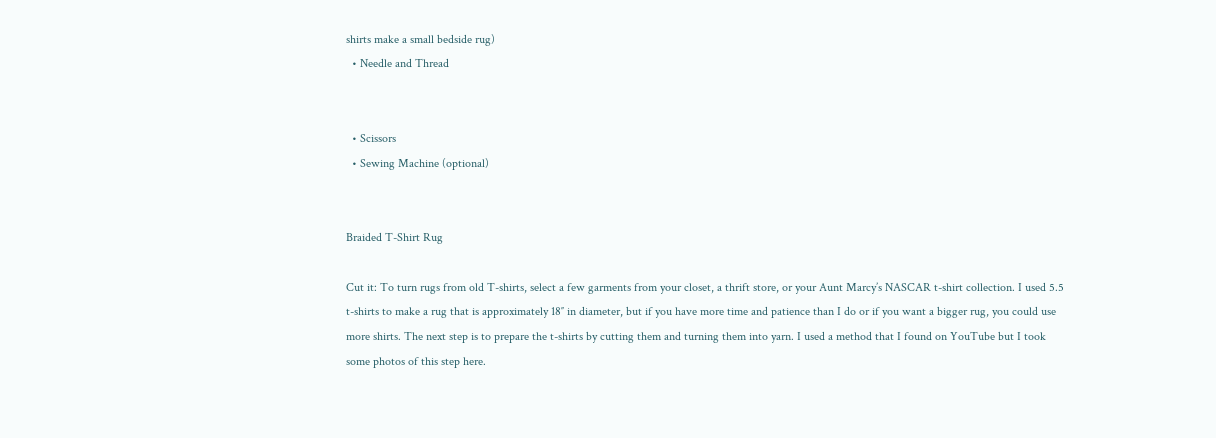shirts make a small bedside rug)
  • Needle and Thread


  • Scissors
  • Sewing Machine (optional)


Braided T-Shirt Rug

Cut it: To turn rugs from old T-shirts, select a few garments from your closet, a thrift store, or your Aunt Marcy’s NASCAR t-shirt collection. I used 5.5 t-shirts to make a rug that is approximately 18″ in diameter, but if you have more time and patience than I do or if you want a bigger rug, you could use more shirts. The next step is to prepare the t-shirts by cutting them and turning them into yarn. I used a method that I found on YouTube but I took some photos of this step here.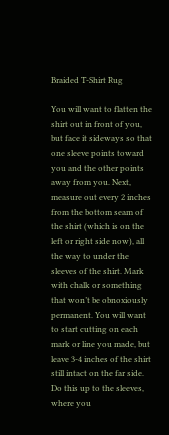Braided T-Shirt Rug

You will want to flatten the shirt out in front of you, but face it sideways so that one sleeve points toward you and the other points away from you. Next, measure out every 2 inches from the bottom seam of the shirt (which is on the left or right side now), all the way to under the sleeves of the shirt. Mark with chalk or something that won’t be obnoxiously permanent. You will want to start cutting on each mark or line you made, but leave 3-4 inches of the shirt still intact on the far side. Do this up to the sleeves, where you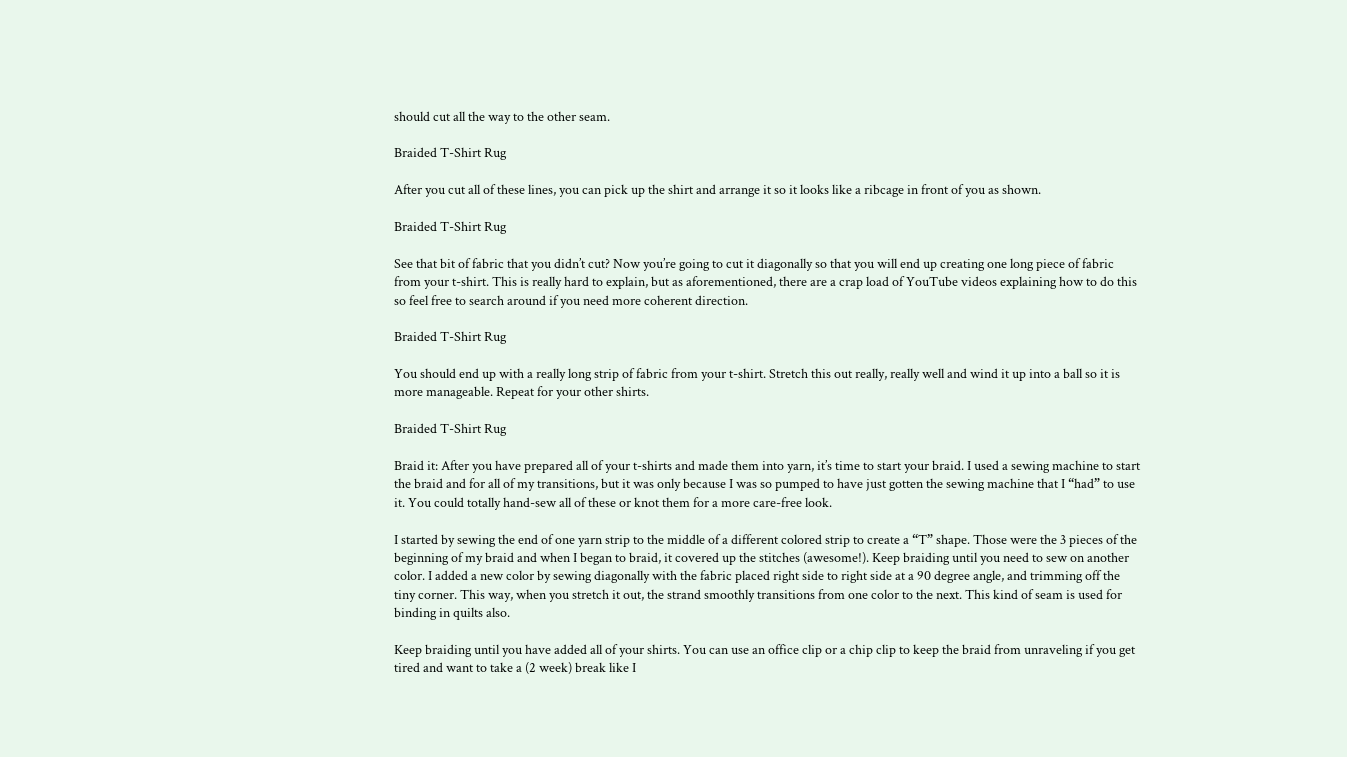should cut all the way to the other seam.

Braided T-Shirt Rug

After you cut all of these lines, you can pick up the shirt and arrange it so it looks like a ribcage in front of you as shown.

Braided T-Shirt Rug

See that bit of fabric that you didn’t cut? Now you’re going to cut it diagonally so that you will end up creating one long piece of fabric from your t-shirt. This is really hard to explain, but as aforementioned, there are a crap load of YouTube videos explaining how to do this so feel free to search around if you need more coherent direction.

Braided T-Shirt Rug

You should end up with a really long strip of fabric from your t-shirt. Stretch this out really, really well and wind it up into a ball so it is more manageable. Repeat for your other shirts.

Braided T-Shirt Rug

Braid it: After you have prepared all of your t-shirts and made them into yarn, it’s time to start your braid. I used a sewing machine to start the braid and for all of my transitions, but it was only because I was so pumped to have just gotten the sewing machine that I “had” to use it. You could totally hand-sew all of these or knot them for a more care-free look.

I started by sewing the end of one yarn strip to the middle of a different colored strip to create a “T” shape. Those were the 3 pieces of the beginning of my braid and when I began to braid, it covered up the stitches (awesome!). Keep braiding until you need to sew on another color. I added a new color by sewing diagonally with the fabric placed right side to right side at a 90 degree angle, and trimming off the tiny corner. This way, when you stretch it out, the strand smoothly transitions from one color to the next. This kind of seam is used for binding in quilts also.

Keep braiding until you have added all of your shirts. You can use an office clip or a chip clip to keep the braid from unraveling if you get tired and want to take a (2 week) break like I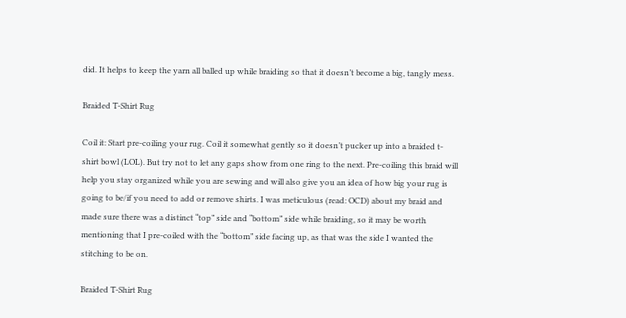did. It helps to keep the yarn all balled up while braiding so that it doesn’t become a big, tangly mess.

Braided T-Shirt Rug

Coil it: Start pre-coiling your rug. Coil it somewhat gently so it doesn’t pucker up into a braided t-shirt bowl (LOL). But try not to let any gaps show from one ring to the next. Pre-coiling this braid will help you stay organized while you are sewing and will also give you an idea of how big your rug is going to be/if you need to add or remove shirts. I was meticulous (read: OCD) about my braid and made sure there was a distinct “top” side and “bottom” side while braiding, so it may be worth mentioning that I pre-coiled with the “bottom” side facing up, as that was the side I wanted the stitching to be on.

Braided T-Shirt Rug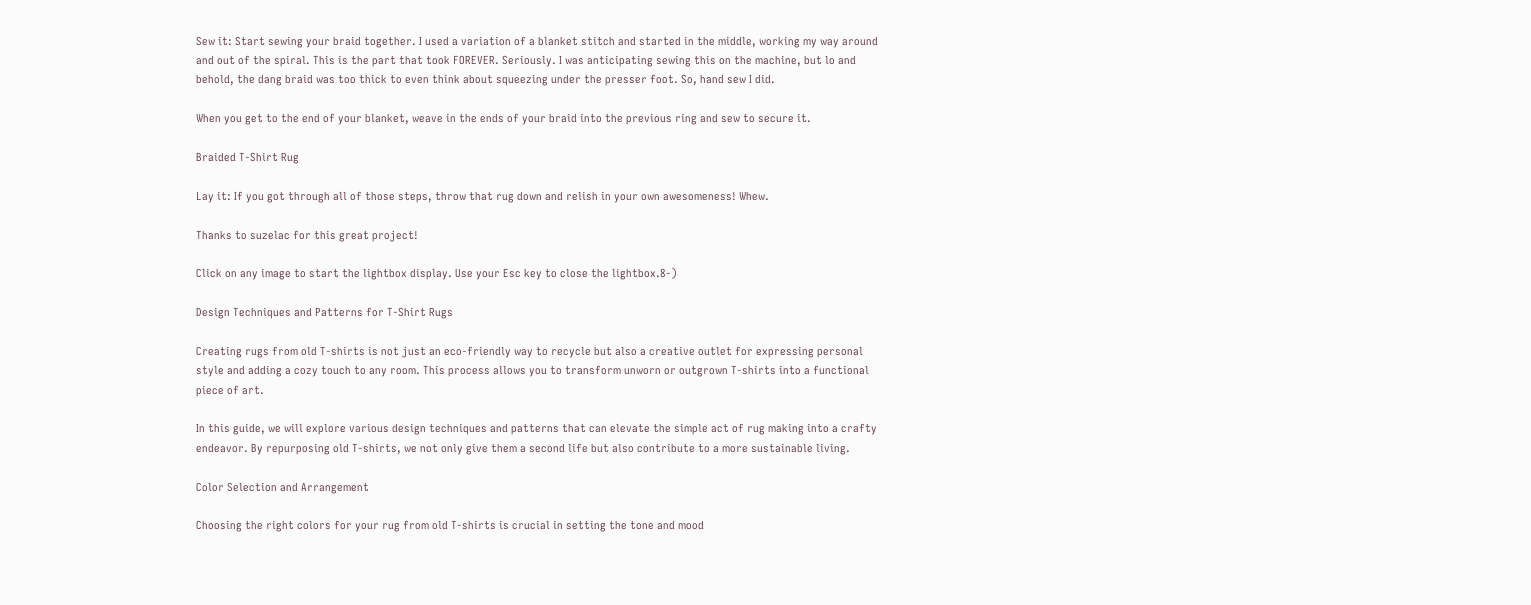Sew it: Start sewing your braid together. I used a variation of a blanket stitch and started in the middle, working my way around and out of the spiral. This is the part that took FOREVER. Seriously. I was anticipating sewing this on the machine, but lo and behold, the dang braid was too thick to even think about squeezing under the presser foot. So, hand sew I did.

When you get to the end of your blanket, weave in the ends of your braid into the previous ring and sew to secure it.

Braided T-Shirt Rug

Lay it: If you got through all of those steps, throw that rug down and relish in your own awesomeness! Whew.

Thanks to suzelac for this great project!

Click on any image to start the lightbox display. Use your Esc key to close the lightbox.8-)

Design Techniques and Patterns for T-Shirt Rugs

Creating rugs from old T-shirts is not just an eco-friendly way to recycle but also a creative outlet for expressing personal style and adding a cozy touch to any room. This process allows you to transform unworn or outgrown T-shirts into a functional piece of art.

In this guide, we will explore various design techniques and patterns that can elevate the simple act of rug making into a crafty endeavor. By repurposing old T-shirts, we not only give them a second life but also contribute to a more sustainable living.

Color Selection and Arrangement

Choosing the right colors for your rug from old T-shirts is crucial in setting the tone and mood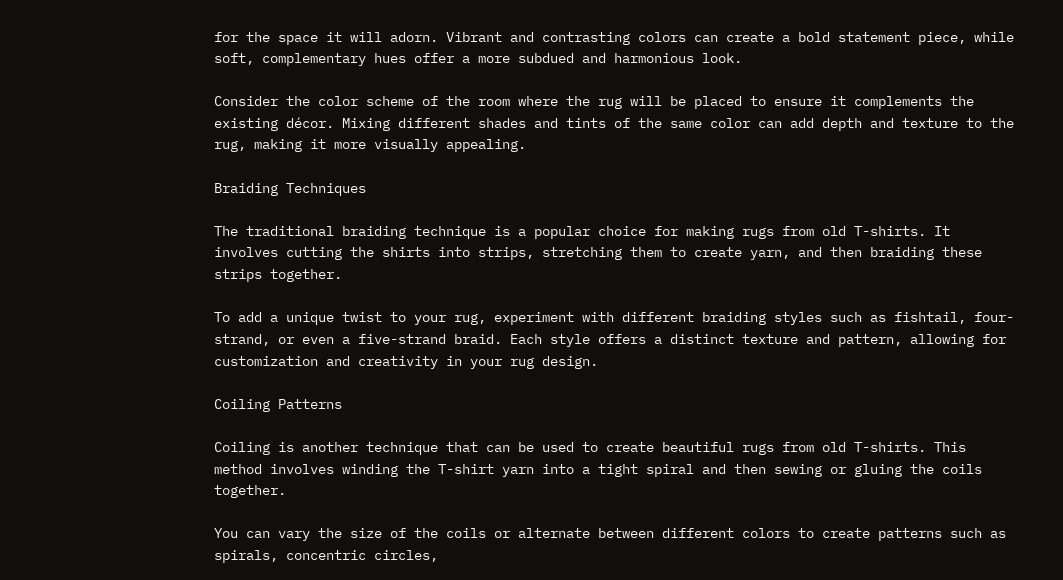for the space it will adorn. Vibrant and contrasting colors can create a bold statement piece, while soft, complementary hues offer a more subdued and harmonious look.

Consider the color scheme of the room where the rug will be placed to ensure it complements the existing décor. Mixing different shades and tints of the same color can add depth and texture to the rug, making it more visually appealing.

Braiding Techniques

The traditional braiding technique is a popular choice for making rugs from old T-shirts. It involves cutting the shirts into strips, stretching them to create yarn, and then braiding these strips together.

To add a unique twist to your rug, experiment with different braiding styles such as fishtail, four-strand, or even a five-strand braid. Each style offers a distinct texture and pattern, allowing for customization and creativity in your rug design.

Coiling Patterns

Coiling is another technique that can be used to create beautiful rugs from old T-shirts. This method involves winding the T-shirt yarn into a tight spiral and then sewing or gluing the coils together.

You can vary the size of the coils or alternate between different colors to create patterns such as spirals, concentric circles,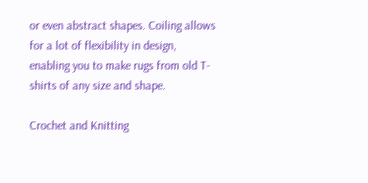or even abstract shapes. Coiling allows for a lot of flexibility in design, enabling you to make rugs from old T-shirts of any size and shape.

Crochet and Knitting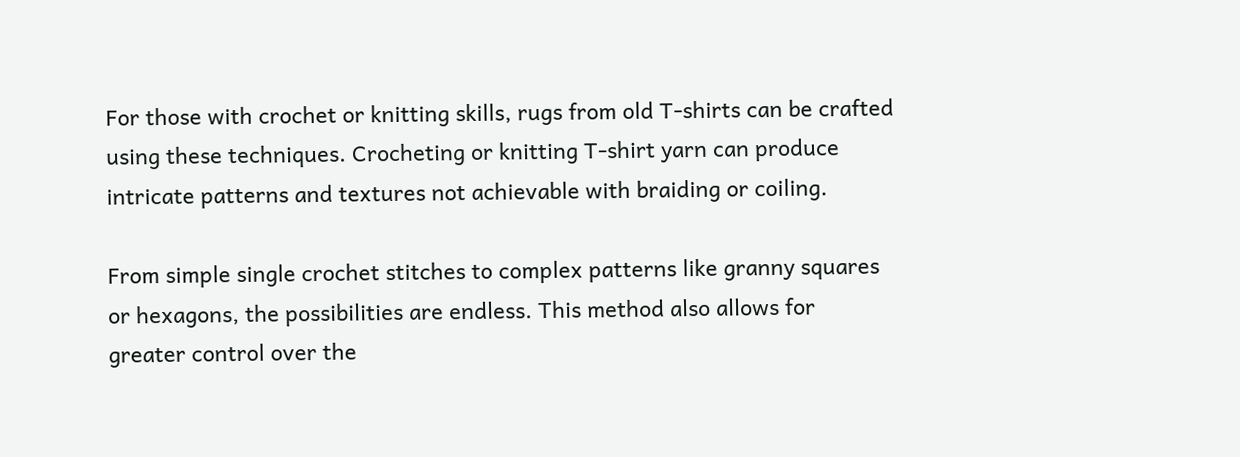For those with crochet or knitting skills, rugs from old T-shirts can be crafted using these techniques. Crocheting or knitting T-shirt yarn can produce intricate patterns and textures not achievable with braiding or coiling.

From simple single crochet stitches to complex patterns like granny squares or hexagons, the possibilities are endless. This method also allows for greater control over the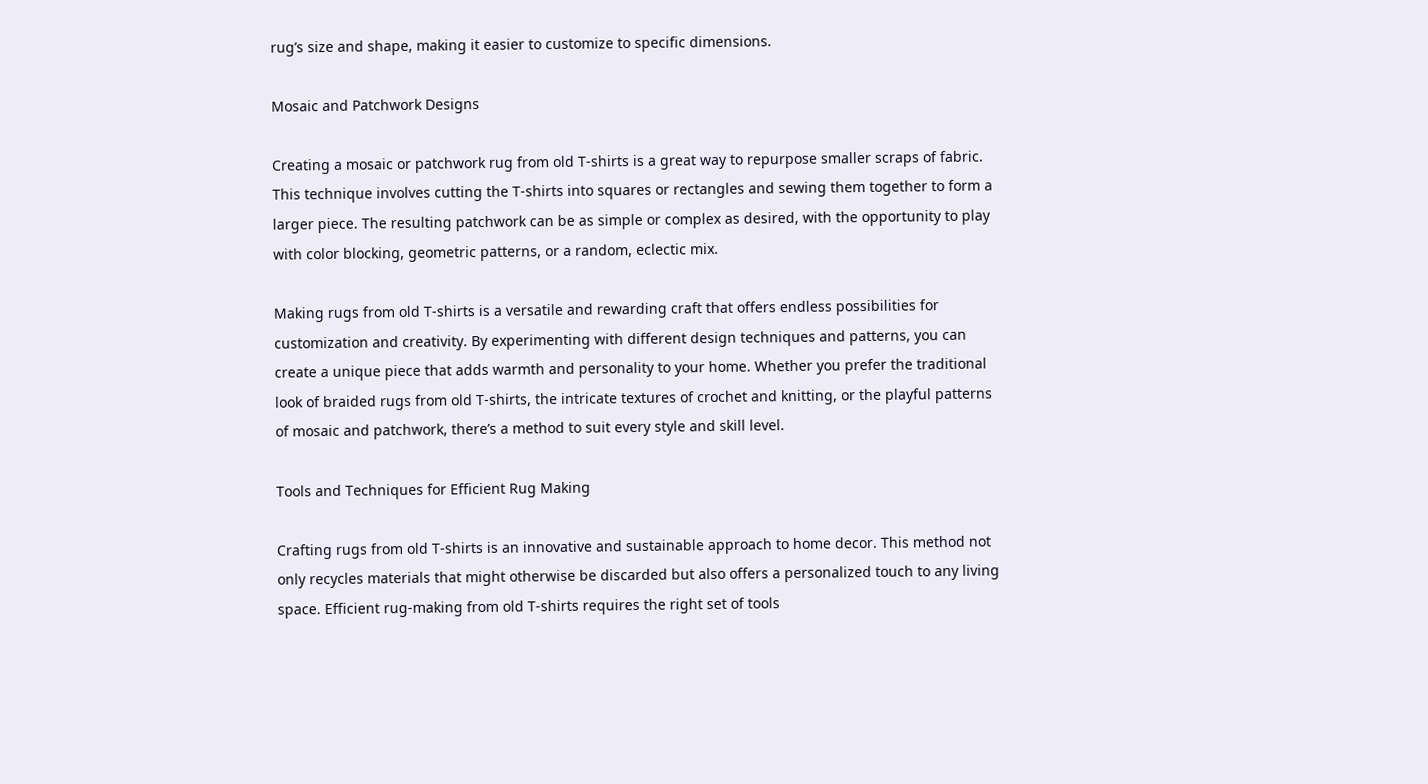rug’s size and shape, making it easier to customize to specific dimensions.

Mosaic and Patchwork Designs

Creating a mosaic or patchwork rug from old T-shirts is a great way to repurpose smaller scraps of fabric. This technique involves cutting the T-shirts into squares or rectangles and sewing them together to form a larger piece. The resulting patchwork can be as simple or complex as desired, with the opportunity to play with color blocking, geometric patterns, or a random, eclectic mix.

Making rugs from old T-shirts is a versatile and rewarding craft that offers endless possibilities for customization and creativity. By experimenting with different design techniques and patterns, you can create a unique piece that adds warmth and personality to your home. Whether you prefer the traditional look of braided rugs from old T-shirts, the intricate textures of crochet and knitting, or the playful patterns of mosaic and patchwork, there’s a method to suit every style and skill level.

Tools and Techniques for Efficient Rug Making

Crafting rugs from old T-shirts is an innovative and sustainable approach to home decor. This method not only recycles materials that might otherwise be discarded but also offers a personalized touch to any living space. Efficient rug-making from old T-shirts requires the right set of tools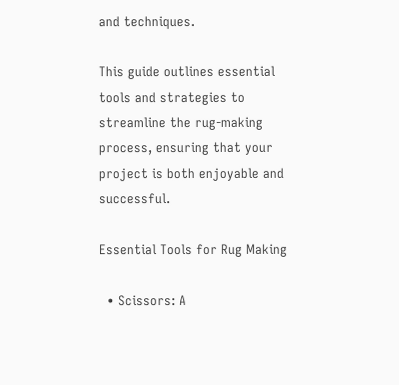and techniques.

This guide outlines essential tools and strategies to streamline the rug-making process, ensuring that your project is both enjoyable and successful.

Essential Tools for Rug Making

  • Scissors: A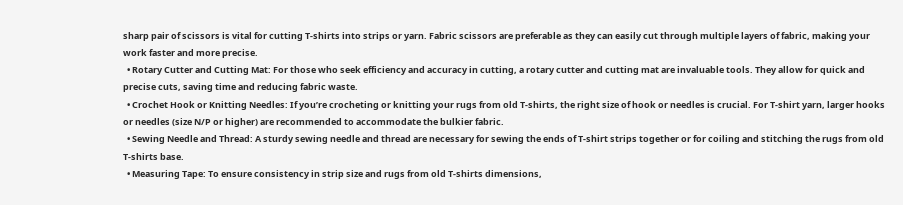sharp pair of scissors is vital for cutting T-shirts into strips or yarn. Fabric scissors are preferable as they can easily cut through multiple layers of fabric, making your work faster and more precise.
  • Rotary Cutter and Cutting Mat: For those who seek efficiency and accuracy in cutting, a rotary cutter and cutting mat are invaluable tools. They allow for quick and precise cuts, saving time and reducing fabric waste.
  • Crochet Hook or Knitting Needles: If you’re crocheting or knitting your rugs from old T-shirts, the right size of hook or needles is crucial. For T-shirt yarn, larger hooks or needles (size N/P or higher) are recommended to accommodate the bulkier fabric.
  • Sewing Needle and Thread: A sturdy sewing needle and thread are necessary for sewing the ends of T-shirt strips together or for coiling and stitching the rugs from old T-shirts base.
  • Measuring Tape: To ensure consistency in strip size and rugs from old T-shirts dimensions,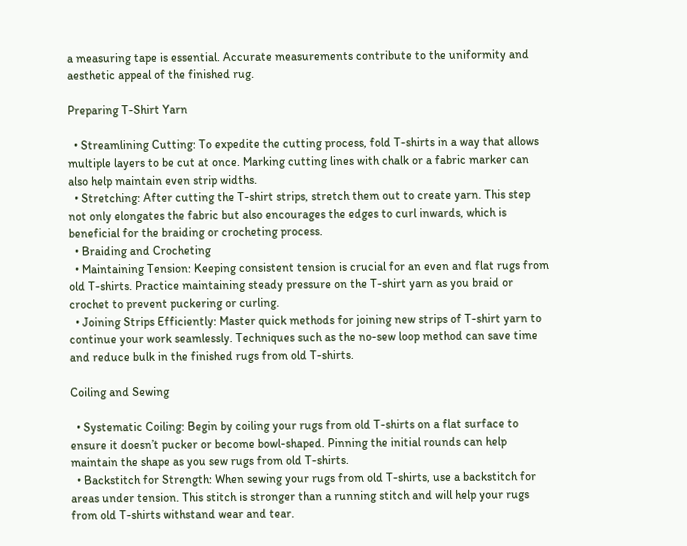a measuring tape is essential. Accurate measurements contribute to the uniformity and aesthetic appeal of the finished rug.

Preparing T-Shirt Yarn

  • Streamlining Cutting: To expedite the cutting process, fold T-shirts in a way that allows multiple layers to be cut at once. Marking cutting lines with chalk or a fabric marker can also help maintain even strip widths.
  • Stretching: After cutting the T-shirt strips, stretch them out to create yarn. This step not only elongates the fabric but also encourages the edges to curl inwards, which is beneficial for the braiding or crocheting process.
  • Braiding and Crocheting
  • Maintaining Tension: Keeping consistent tension is crucial for an even and flat rugs from old T-shirts. Practice maintaining steady pressure on the T-shirt yarn as you braid or crochet to prevent puckering or curling.
  • Joining Strips Efficiently: Master quick methods for joining new strips of T-shirt yarn to continue your work seamlessly. Techniques such as the no-sew loop method can save time and reduce bulk in the finished rugs from old T-shirts.

Coiling and Sewing

  • Systematic Coiling: Begin by coiling your rugs from old T-shirts on a flat surface to ensure it doesn’t pucker or become bowl-shaped. Pinning the initial rounds can help maintain the shape as you sew rugs from old T-shirts.
  • Backstitch for Strength: When sewing your rugs from old T-shirts, use a backstitch for areas under tension. This stitch is stronger than a running stitch and will help your rugs from old T-shirts withstand wear and tear.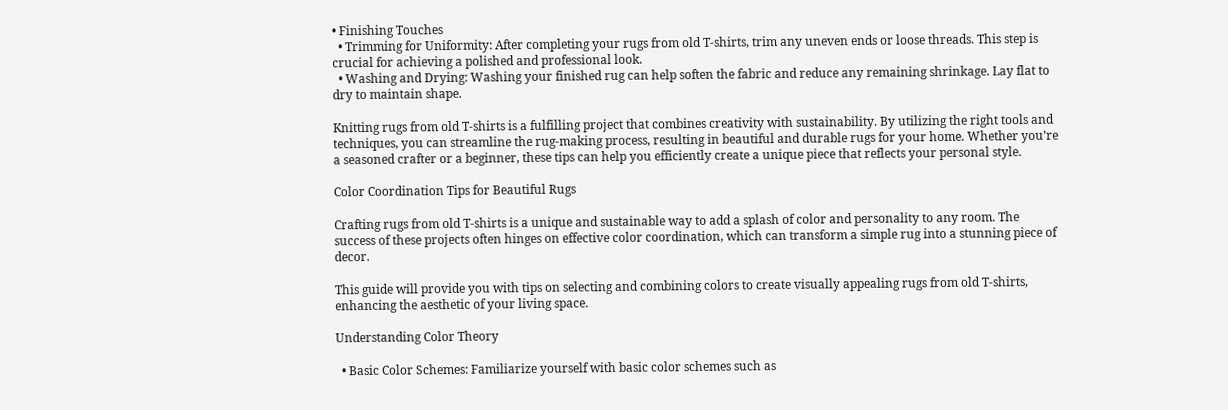• Finishing Touches
  • Trimming for Uniformity: After completing your rugs from old T-shirts, trim any uneven ends or loose threads. This step is crucial for achieving a polished and professional look.
  • Washing and Drying: Washing your finished rug can help soften the fabric and reduce any remaining shrinkage. Lay flat to dry to maintain shape.

Knitting rugs from old T-shirts is a fulfilling project that combines creativity with sustainability. By utilizing the right tools and techniques, you can streamline the rug-making process, resulting in beautiful and durable rugs for your home. Whether you’re a seasoned crafter or a beginner, these tips can help you efficiently create a unique piece that reflects your personal style.

Color Coordination Tips for Beautiful Rugs

Crafting rugs from old T-shirts is a unique and sustainable way to add a splash of color and personality to any room. The success of these projects often hinges on effective color coordination, which can transform a simple rug into a stunning piece of decor.

This guide will provide you with tips on selecting and combining colors to create visually appealing rugs from old T-shirts, enhancing the aesthetic of your living space.

Understanding Color Theory

  • Basic Color Schemes: Familiarize yourself with basic color schemes such as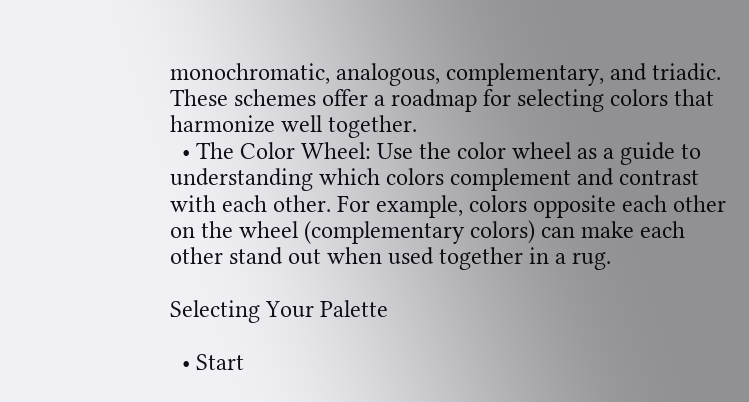monochromatic, analogous, complementary, and triadic. These schemes offer a roadmap for selecting colors that harmonize well together.
  • The Color Wheel: Use the color wheel as a guide to understanding which colors complement and contrast with each other. For example, colors opposite each other on the wheel (complementary colors) can make each other stand out when used together in a rug.

Selecting Your Palette

  • Start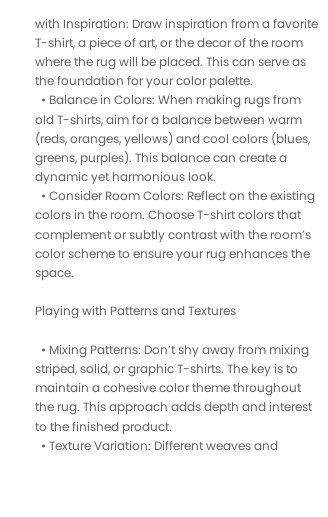with Inspiration: Draw inspiration from a favorite T-shirt, a piece of art, or the decor of the room where the rug will be placed. This can serve as the foundation for your color palette.
  • Balance in Colors: When making rugs from old T-shirts, aim for a balance between warm (reds, oranges, yellows) and cool colors (blues, greens, purples). This balance can create a dynamic yet harmonious look.
  • Consider Room Colors: Reflect on the existing colors in the room. Choose T-shirt colors that complement or subtly contrast with the room’s color scheme to ensure your rug enhances the space.

Playing with Patterns and Textures

  • Mixing Patterns: Don’t shy away from mixing striped, solid, or graphic T-shirts. The key is to maintain a cohesive color theme throughout the rug. This approach adds depth and interest to the finished product.
  • Texture Variation: Different weaves and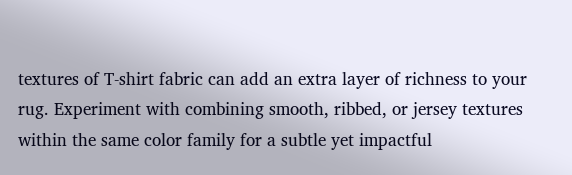textures of T-shirt fabric can add an extra layer of richness to your rug. Experiment with combining smooth, ribbed, or jersey textures within the same color family for a subtle yet impactful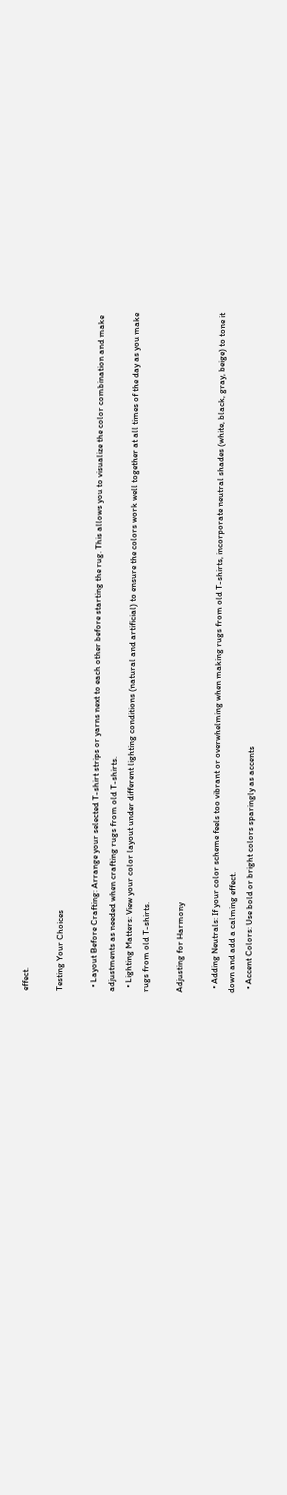effect.

Testing Your Choices

  • Layout Before Crafting: Arrange your selected T-shirt strips or yarns next to each other before starting the rug. This allows you to visualize the color combination and make adjustments as needed when crafting rugs from old T-shirts.
  • Lighting Matters: View your color layout under different lighting conditions (natural and artificial) to ensure the colors work well together at all times of the day as you make rugs from old T-shirts.

Adjusting for Harmony

  • Adding Neutrals: If your color scheme feels too vibrant or overwhelming when making rugs from old T-shirts, incorporate neutral shades (white, black, gray, beige) to tone it down and add a calming effect.
  • Accent Colors: Use bold or bright colors sparingly as accents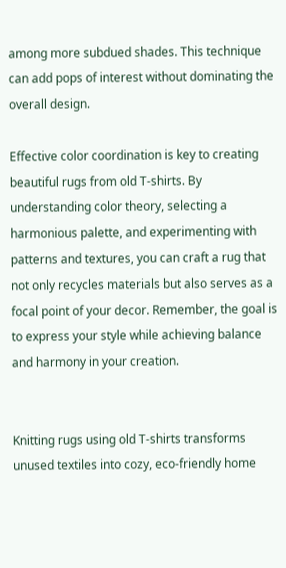among more subdued shades. This technique can add pops of interest without dominating the overall design.

Effective color coordination is key to creating beautiful rugs from old T-shirts. By understanding color theory, selecting a harmonious palette, and experimenting with patterns and textures, you can craft a rug that not only recycles materials but also serves as a focal point of your decor. Remember, the goal is to express your style while achieving balance and harmony in your creation.


Knitting rugs using old T-shirts transforms unused textiles into cozy, eco-friendly home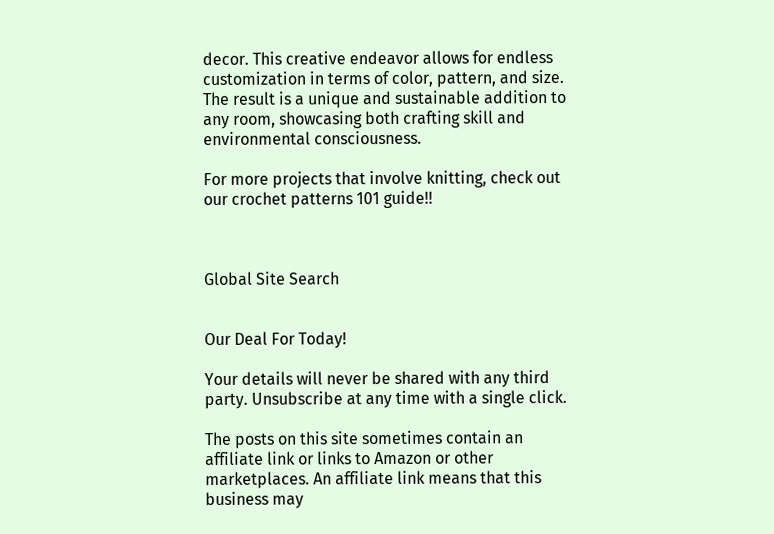decor. This creative endeavor allows for endless customization in terms of color, pattern, and size. The result is a unique and sustainable addition to any room, showcasing both crafting skill and environmental consciousness.

For more projects that involve knitting, check out our crochet patterns 101 guide!!



Global Site Search


Our Deal For Today!

Your details will never be shared with any third party. Unsubscribe at any time with a single click.

The posts on this site sometimes contain an affiliate link or links to Amazon or other marketplaces. An affiliate link means that this business may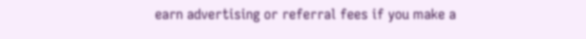earn advertising or referral fees if you make a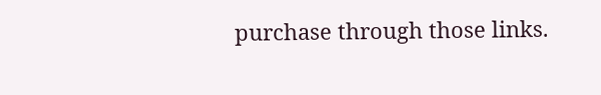purchase through those links.